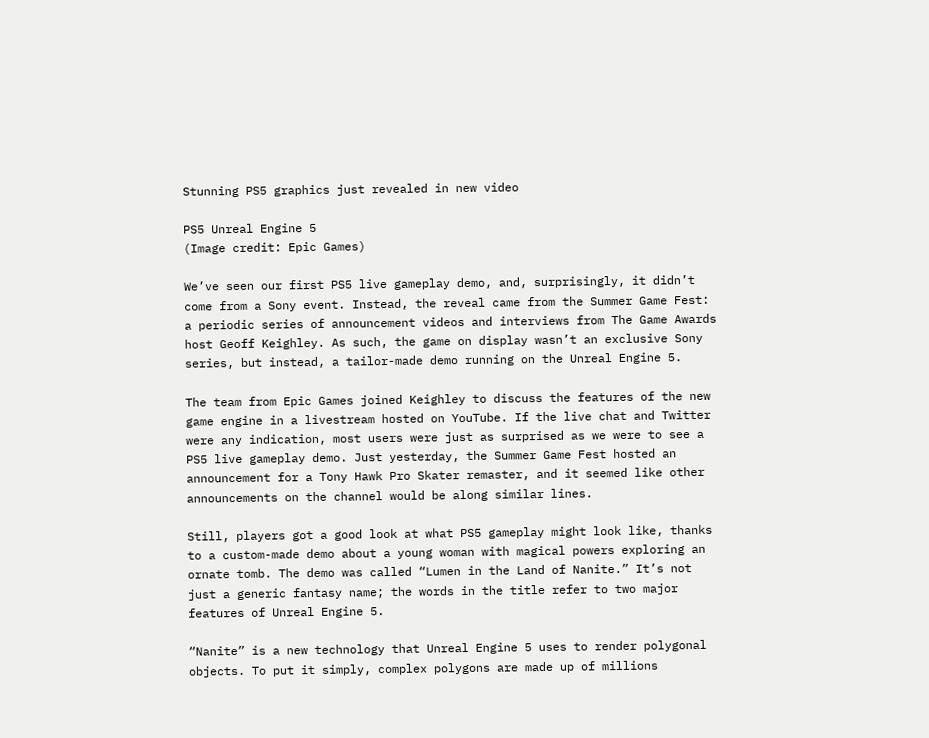Stunning PS5 graphics just revealed in new video

PS5 Unreal Engine 5
(Image credit: Epic Games)

We’ve seen our first PS5 live gameplay demo, and, surprisingly, it didn’t come from a Sony event. Instead, the reveal came from the Summer Game Fest: a periodic series of announcement videos and interviews from The Game Awards host Geoff Keighley. As such, the game on display wasn’t an exclusive Sony series, but instead, a tailor-made demo running on the Unreal Engine 5.

The team from Epic Games joined Keighley to discuss the features of the new game engine in a livestream hosted on YouTube. If the live chat and Twitter were any indication, most users were just as surprised as we were to see a PS5 live gameplay demo. Just yesterday, the Summer Game Fest hosted an announcement for a Tony Hawk Pro Skater remaster, and it seemed like other announcements on the channel would be along similar lines.

Still, players got a good look at what PS5 gameplay might look like, thanks to a custom-made demo about a young woman with magical powers exploring an ornate tomb. The demo was called “Lumen in the Land of Nanite.” It’s not just a generic fantasy name; the words in the title refer to two major features of Unreal Engine 5.

“Nanite” is a new technology that Unreal Engine 5 uses to render polygonal objects. To put it simply, complex polygons are made up of millions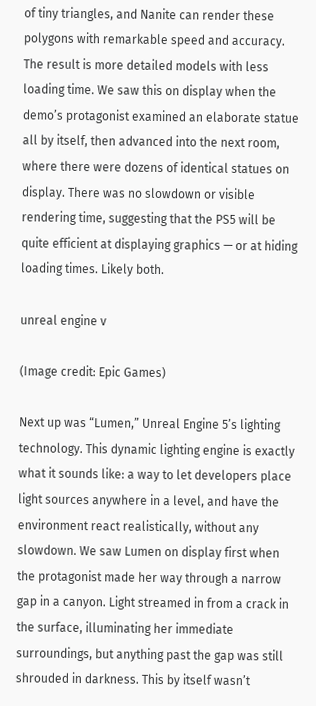of tiny triangles, and Nanite can render these polygons with remarkable speed and accuracy. The result is more detailed models with less loading time. We saw this on display when the demo’s protagonist examined an elaborate statue all by itself, then advanced into the next room, where there were dozens of identical statues on display. There was no slowdown or visible rendering time, suggesting that the PS5 will be quite efficient at displaying graphics — or at hiding loading times. Likely both.

unreal engine v

(Image credit: Epic Games)

Next up was “Lumen,” Unreal Engine 5’s lighting technology. This dynamic lighting engine is exactly what it sounds like: a way to let developers place light sources anywhere in a level, and have the environment react realistically, without any slowdown. We saw Lumen on display first when the protagonist made her way through a narrow gap in a canyon. Light streamed in from a crack in the surface, illuminating her immediate surroundings, but anything past the gap was still shrouded in darkness. This by itself wasn’t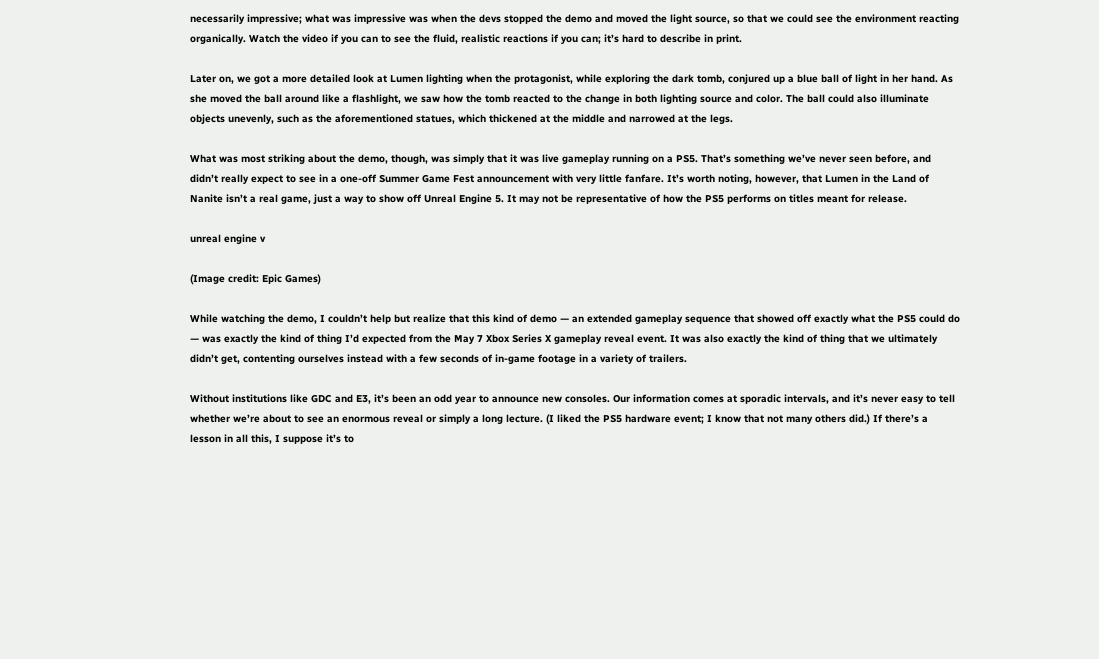necessarily impressive; what was impressive was when the devs stopped the demo and moved the light source, so that we could see the environment reacting organically. Watch the video if you can to see the fluid, realistic reactions if you can; it’s hard to describe in print.

Later on, we got a more detailed look at Lumen lighting when the protagonist, while exploring the dark tomb, conjured up a blue ball of light in her hand. As she moved the ball around like a flashlight, we saw how the tomb reacted to the change in both lighting source and color. The ball could also illuminate objects unevenly, such as the aforementioned statues, which thickened at the middle and narrowed at the legs.

What was most striking about the demo, though, was simply that it was live gameplay running on a PS5. That’s something we’ve never seen before, and didn’t really expect to see in a one-off Summer Game Fest announcement with very little fanfare. It’s worth noting, however, that Lumen in the Land of Nanite isn’t a real game, just a way to show off Unreal Engine 5. It may not be representative of how the PS5 performs on titles meant for release.

unreal engine v

(Image credit: Epic Games)

While watching the demo, I couldn’t help but realize that this kind of demo — an extended gameplay sequence that showed off exactly what the PS5 could do — was exactly the kind of thing I’d expected from the May 7 Xbox Series X gameplay reveal event. It was also exactly the kind of thing that we ultimately didn’t get, contenting ourselves instead with a few seconds of in-game footage in a variety of trailers.

Without institutions like GDC and E3, it’s been an odd year to announce new consoles. Our information comes at sporadic intervals, and it’s never easy to tell whether we’re about to see an enormous reveal or simply a long lecture. (I liked the PS5 hardware event; I know that not many others did.) If there’s a lesson in all this, I suppose it’s to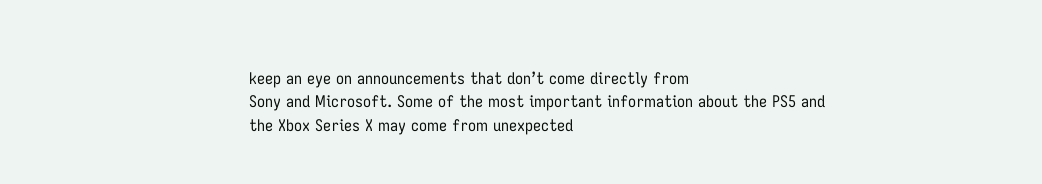keep an eye on announcements that don’t come directly from
Sony and Microsoft. Some of the most important information about the PS5 and the Xbox Series X may come from unexpected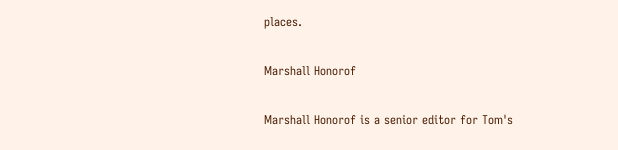places.

Marshall Honorof

Marshall Honorof is a senior editor for Tom's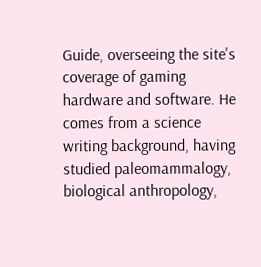Guide, overseeing the site's coverage of gaming hardware and software. He comes from a science writing background, having studied paleomammalogy, biological anthropology,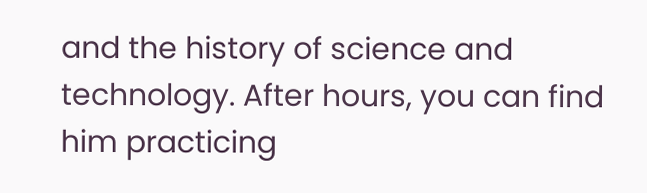and the history of science and technology. After hours, you can find him practicing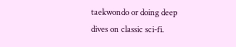taekwondo or doing deep dives on classic sci-fi.